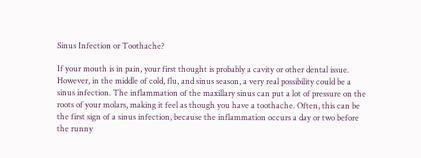Sinus Infection or Toothache?

If your mouth is in pain, your first thought is probably a cavity or other dental issue. However, in the middle of cold, flu, and sinus season, a very real possibility could be a sinus infection. The inflammation of the maxillary sinus can put a lot of pressure on the roots of your molars, making it feel as though you have a toothache. Often, this can be the first sign of a sinus infection, because the inflammation occurs a day or two before the runny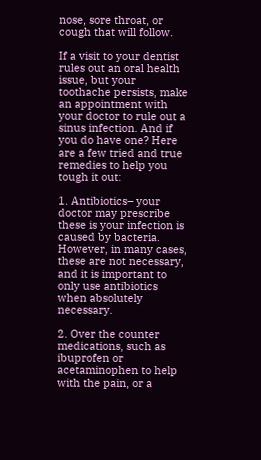nose, sore throat, or cough that will follow.

If a visit to your dentist rules out an oral health issue, but your toothache persists, make an appointment with your doctor to rule out a sinus infection. And if you do have one? Here are a few tried and true remedies to help you tough it out:

1. Antibiotics– your doctor may prescribe these is your infection is caused by bacteria. However, in many cases, these are not necessary, and it is important to only use antibiotics when absolutely necessary.

2. Over the counter medications, such as ibuprofen or acetaminophen to help with the pain, or a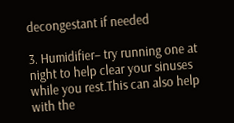decongestant if needed

3. Humidifier– try running one at night to help clear your sinuses while you rest.This can also help with the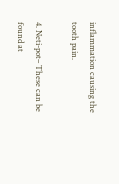inflammation causing the tooth pain.

4. Neti-pot– These can be found at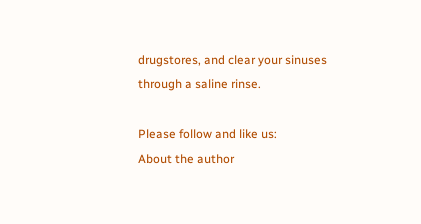drugstores, and clear your sinuses through a saline rinse.

Please follow and like us:
About the author